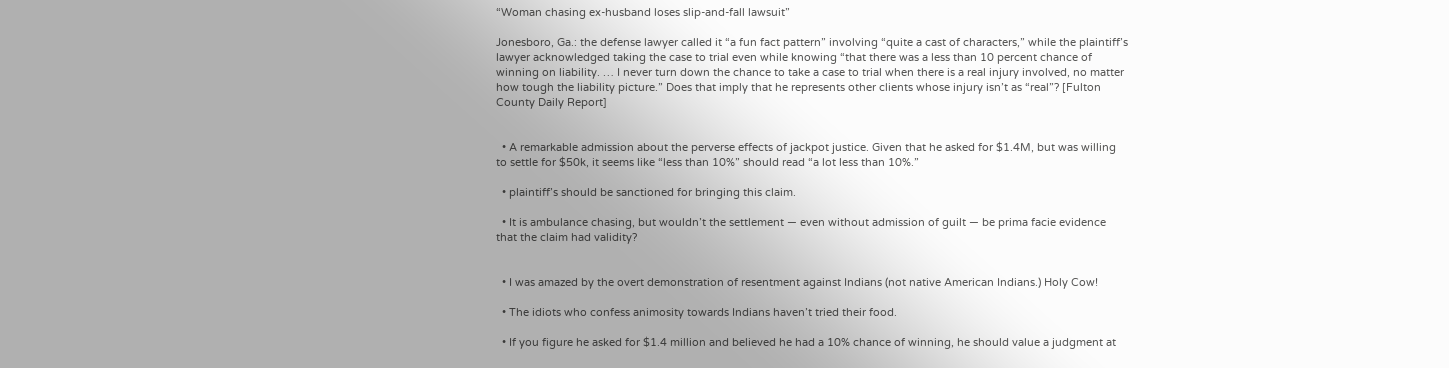“Woman chasing ex-husband loses slip-and-fall lawsuit”

Jonesboro, Ga.: the defense lawyer called it “a fun fact pattern” involving “quite a cast of characters,” while the plaintiff’s lawyer acknowledged taking the case to trial even while knowing “that there was a less than 10 percent chance of winning on liability. … I never turn down the chance to take a case to trial when there is a real injury involved, no matter how tough the liability picture.” Does that imply that he represents other clients whose injury isn’t as “real”? [Fulton County Daily Report]


  • A remarkable admission about the perverse effects of jackpot justice. Given that he asked for $1.4M, but was willing to settle for $50k, it seems like “less than 10%” should read “a lot less than 10%.”

  • plaintiff’s should be sanctioned for bringing this claim.

  • It is ambulance chasing, but wouldn’t the settlement — even without admission of guilt — be prima facie evidence that the claim had validity?


  • I was amazed by the overt demonstration of resentment against Indians (not native American Indians.) Holy Cow!

  • The idiots who confess animosity towards Indians haven’t tried their food.

  • If you figure he asked for $1.4 million and believed he had a 10% chance of winning, he should value a judgment at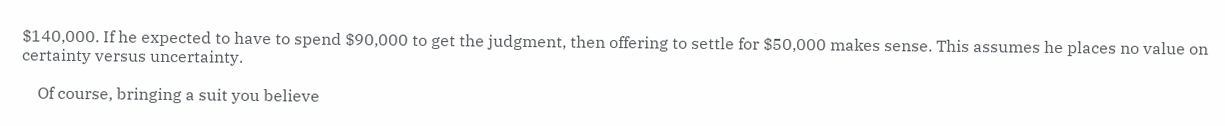$140,000. If he expected to have to spend $90,000 to get the judgment, then offering to settle for $50,000 makes sense. This assumes he places no value on certainty versus uncertainty.

    Of course, bringing a suit you believe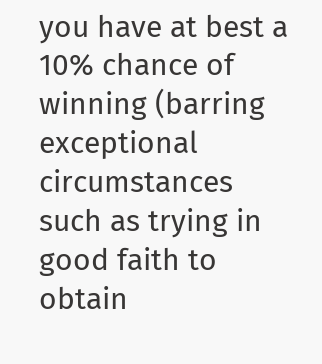you have at best a 10% chance of winning (barring exceptional circumstances such as trying in good faith to obtain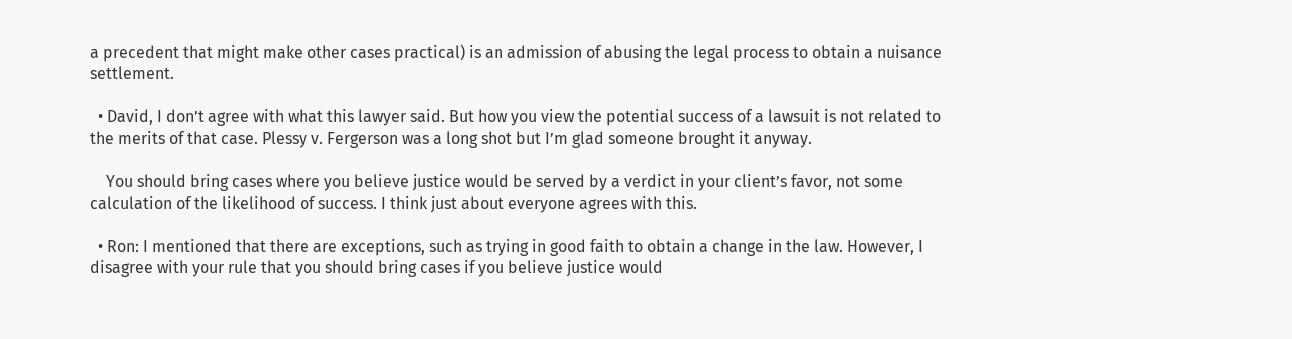a precedent that might make other cases practical) is an admission of abusing the legal process to obtain a nuisance settlement.

  • David, I don’t agree with what this lawyer said. But how you view the potential success of a lawsuit is not related to the merits of that case. Plessy v. Fergerson was a long shot but I’m glad someone brought it anyway.

    You should bring cases where you believe justice would be served by a verdict in your client’s favor, not some calculation of the likelihood of success. I think just about everyone agrees with this.

  • Ron: I mentioned that there are exceptions, such as trying in good faith to obtain a change in the law. However, I disagree with your rule that you should bring cases if you believe justice would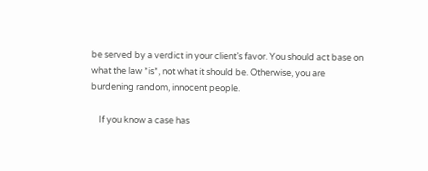be served by a verdict in your client’s favor. You should act base on what the law *is*, not what it should be. Otherwise, you are burdening random, innocent people.

    If you know a case has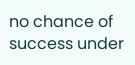no chance of success under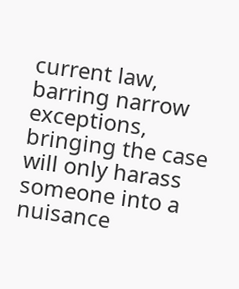current law, barring narrow exceptions, bringing the case will only harass someone into a nuisance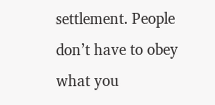settlement. People don’t have to obey what you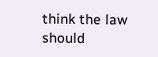think the law should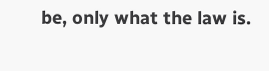be, only what the law is.